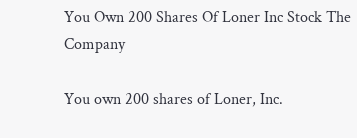You Own 200 Shares Of Loner Inc Stock The Company

You own 200 shares of Loner, Inc.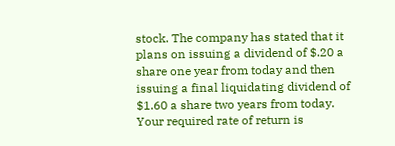stock. The company has stated that it plans on issuing a dividend of $.20 a share one year from today and then issuing a final liquidating dividend of $1.60 a share two years from today. Your required rate of return is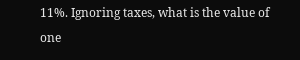11%. Ignoring taxes, what is the value of one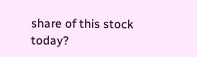share of this stock today?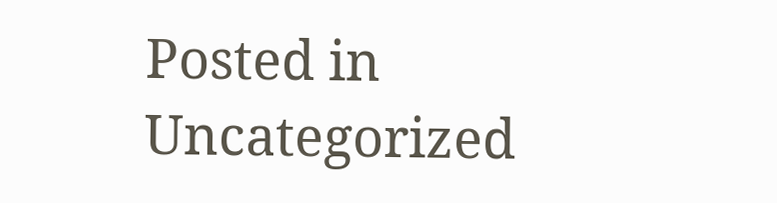Posted in Uncategorized